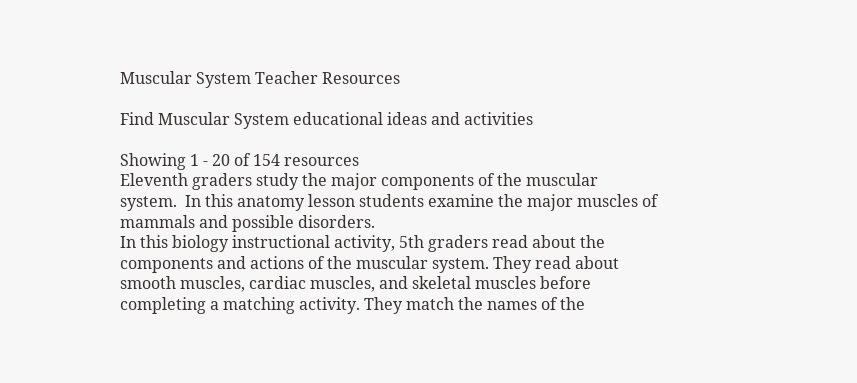Muscular System Teacher Resources

Find Muscular System educational ideas and activities

Showing 1 - 20 of 154 resources
Eleventh graders study the major components of the muscular system.  In this anatomy lesson students examine the major muscles of mammals and possible disorders.
In this biology instructional activity, 5th graders read about the components and actions of the muscular system. They read about smooth muscles, cardiac muscles, and skeletal muscles before completing a matching activity. They match the names of the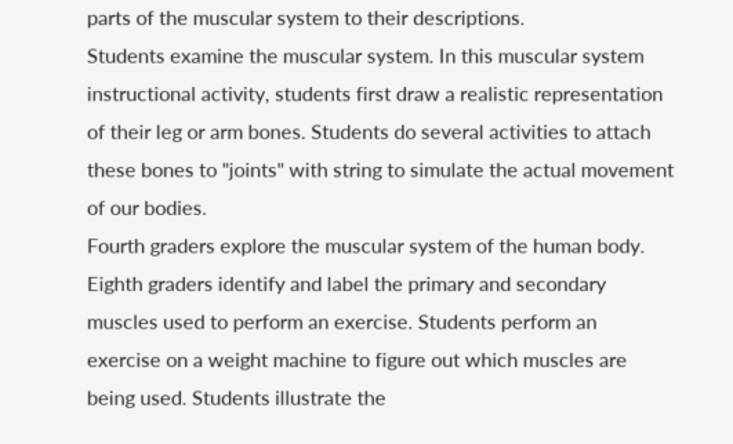parts of the muscular system to their descriptions.
Students examine the muscular system. In this muscular system instructional activity, students first draw a realistic representation of their leg or arm bones. Students do several activities to attach these bones to "joints" with string to simulate the actual movement of our bodies.
Fourth graders explore the muscular system of the human body.
Eighth graders identify and label the primary and secondary muscles used to perform an exercise. Students perform an exercise on a weight machine to figure out which muscles are being used. Students illustrate the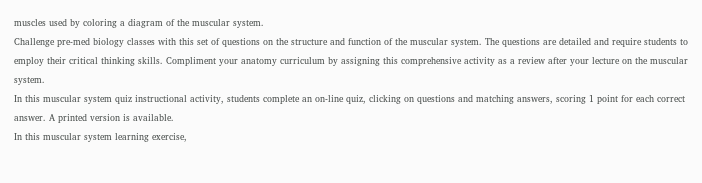muscles used by coloring a diagram of the muscular system.
Challenge pre-med biology classes with this set of questions on the structure and function of the muscular system. The questions are detailed and require students to employ their critical thinking skills. Compliment your anatomy curriculum by assigning this comprehensive activity as a review after your lecture on the muscular system.
In this muscular system quiz instructional activity, students complete an on-line quiz, clicking on questions and matching answers, scoring 1 point for each correct answer. A printed version is available.
In this muscular system learning exercise,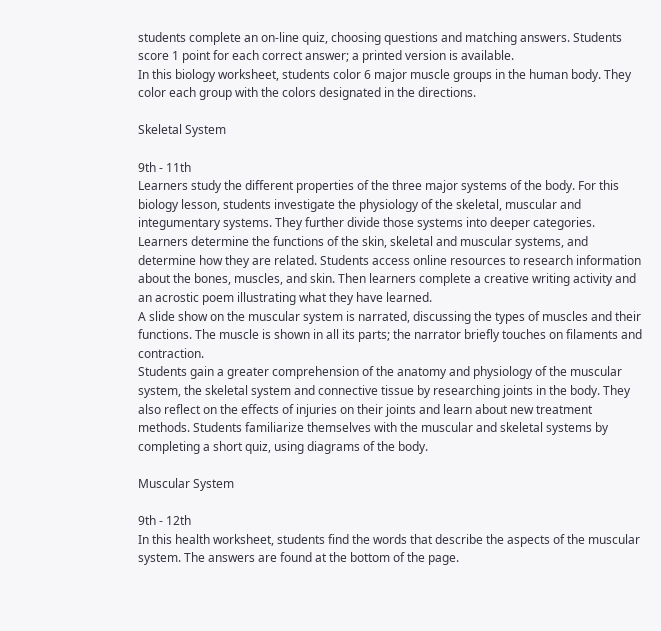students complete an on-line quiz, choosing questions and matching answers. Students score 1 point for each correct answer; a printed version is available.
In this biology worksheet, students color 6 major muscle groups in the human body. They color each group with the colors designated in the directions.

Skeletal System

9th - 11th
Learners study the different properties of the three major systems of the body. For this biology lesson, students investigate the physiology of the skeletal, muscular and integumentary systems. They further divide those systems into deeper categories.
Learners determine the functions of the skin, skeletal and muscular systems, and determine how they are related. Students access online resources to research information about the bones, muscles, and skin. Then learners complete a creative writing activity and an acrostic poem illustrating what they have learned.
A slide show on the muscular system is narrated, discussing the types of muscles and their functions. The muscle is shown in all its parts; the narrator briefly touches on filaments and contraction.
Students gain a greater comprehension of the anatomy and physiology of the muscular system, the skeletal system and connective tissue by researching joints in the body. They also reflect on the effects of injuries on their joints and learn about new treatment methods. Students familiarize themselves with the muscular and skeletal systems by completing a short quiz, using diagrams of the body.

Muscular System

9th - 12th
In this health worksheet, students find the words that describe the aspects of the muscular system. The answers are found at the bottom of the page.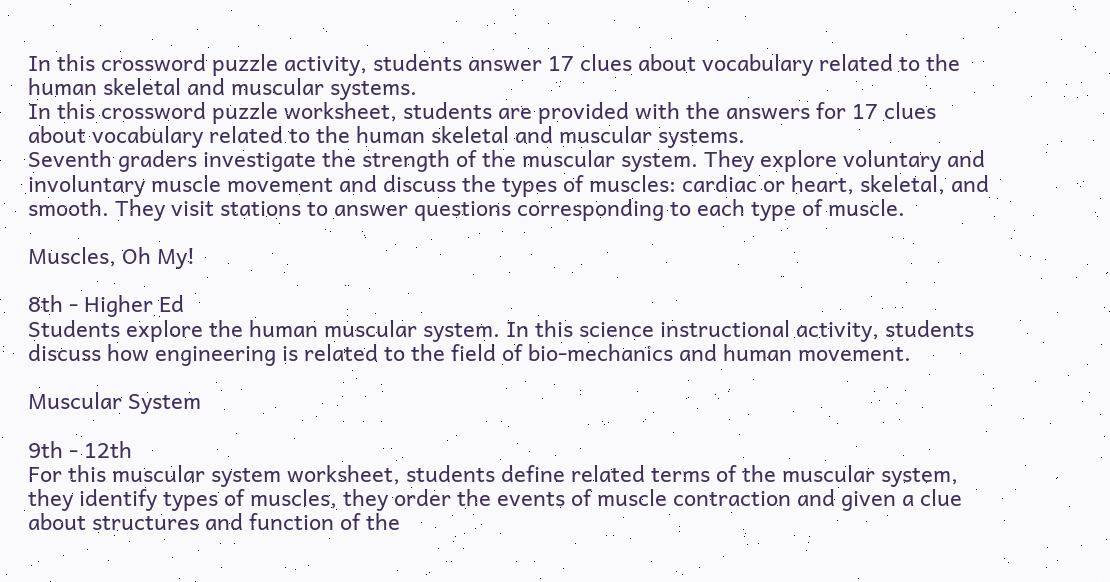In this crossword puzzle activity, students answer 17 clues about vocabulary related to the human skeletal and muscular systems.
In this crossword puzzle worksheet, students are provided with the answers for 17 clues about vocabulary related to the human skeletal and muscular systems.
Seventh graders investigate the strength of the muscular system. They explore voluntary and involuntary muscle movement and discuss the types of muscles: cardiac or heart, skeletal, and smooth. They visit stations to answer questions corresponding to each type of muscle.

Muscles, Oh My!

8th - Higher Ed
Students explore the human muscular system. In this science instructional activity, students discuss how engineering is related to the field of bio-mechanics and human movement.

Muscular System

9th - 12th
For this muscular system worksheet, students define related terms of the muscular system, they identify types of muscles, they order the events of muscle contraction and given a clue about structures and function of the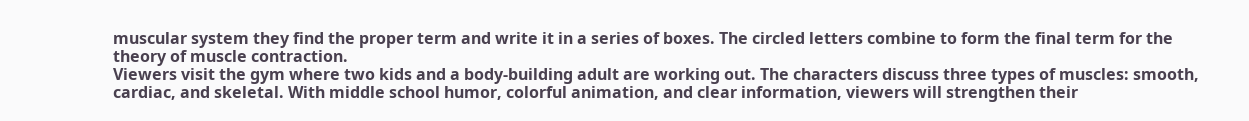muscular system they find the proper term and write it in a series of boxes. The circled letters combine to form the final term for the theory of muscle contraction.
Viewers visit the gym where two kids and a body-building adult are working out. The characters discuss three types of muscles: smooth, cardiac, and skeletal. With middle school humor, colorful animation, and clear information, viewers will strengthen their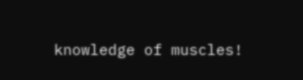knowledge of muscles!